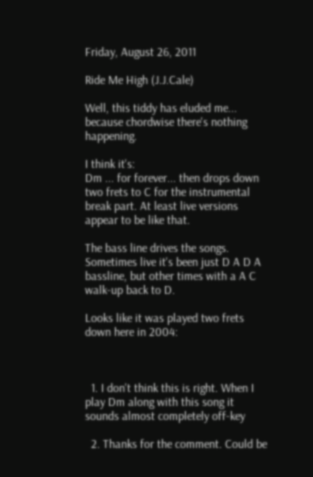Friday, August 26, 2011

Ride Me High (J.J.Cale)

Well, this tiddy has eluded me... because chordwise there's nothing happening.

I think it's:
Dm ... for forever... then drops down two frets to C for the instrumental break part. At least live versions appear to be like that.

The bass line drives the songs. Sometimes live it's been just D A D A bassline, but other times with a A C walk-up back to D.

Looks like it was played two frets down here in 2004:



  1. I don't think this is right. When I play Dm along with this song it sounds almost completely off-key

  2. Thanks for the comment. Could be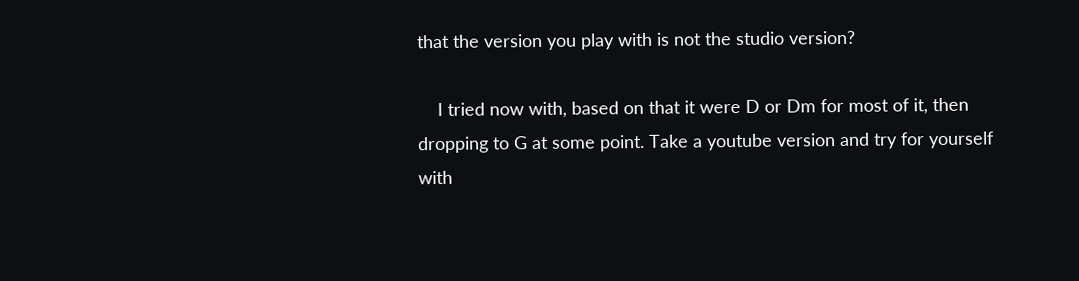that the version you play with is not the studio version?

    I tried now with, based on that it were D or Dm for most of it, then dropping to G at some point. Take a youtube version and try for yourself with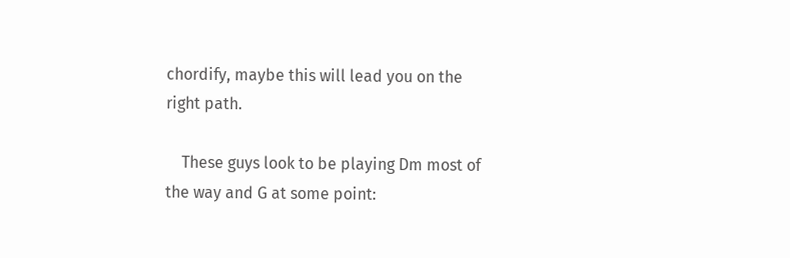chordify, maybe this will lead you on the right path.

    These guys look to be playing Dm most of the way and G at some point: